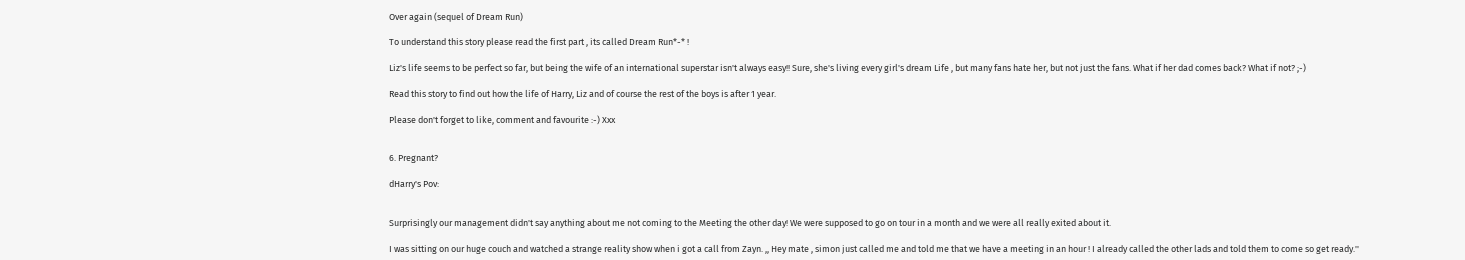Over again (sequel of Dream Run)

To understand this story please read the first part , its called Dream Run*-* !

Liz's life seems to be perfect so far, but being the wife of an international superstar isn't always easy!! Sure, she's living every girl's dream Life , but many fans hate her, but not just the fans. What if her dad comes back? What if not? ;-)

Read this story to find out how the life of Harry, Liz and of course the rest of the boys is after 1 year.

Please don't forget to like, comment and favourite :-) Xxx


6. Pregnant?

dHarry's Pov:


Surprisingly our management didn't say anything about me not coming to the Meeting the other day! We were supposed to go on tour in a month and we were all really exited about it.

I was sitting on our huge couch and watched a strange reality show when i got a call from Zayn. ,, Hey mate , simon just called me and told me that we have a meeting in an hour ! I already called the other lads and told them to come so get ready.''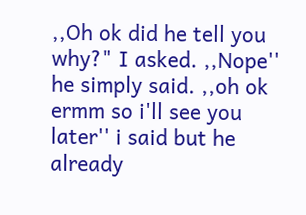,,Oh ok did he tell you why?" I asked. ,,Nope'' he simply said. ,,oh ok ermm so i'll see you later'' i said but he already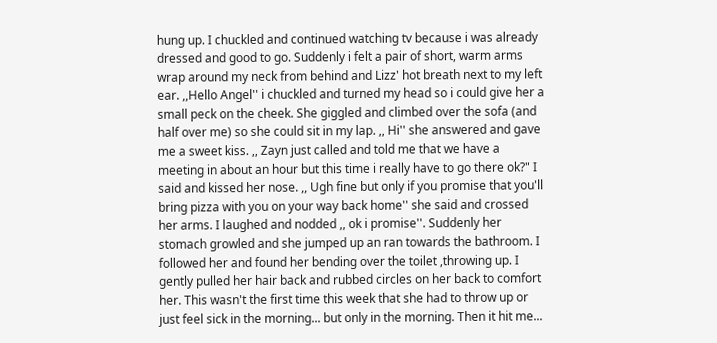hung up. I chuckled and continued watching tv because i was already dressed and good to go. Suddenly i felt a pair of short, warm arms wrap around my neck from behind and Lizz' hot breath next to my left ear. ,,Hello Angel'' i chuckled and turned my head so i could give her a small peck on the cheek. She giggled and climbed over the sofa (and half over me) so she could sit in my lap. ,, Hi'' she answered and gave me a sweet kiss. ,, Zayn just called and told me that we have a meeting in about an hour but this time i really have to go there ok?" I said and kissed her nose. ,, Ugh fine but only if you promise that you'll bring pizza with you on your way back home'' she said and crossed her arms. I laughed and nodded ,, ok i promise''. Suddenly her stomach growled and she jumped up an ran towards the bathroom. I followed her and found her bending over the toilet ,throwing up. I gently pulled her hair back and rubbed circles on her back to comfort her. This wasn't the first time this week that she had to throw up or just feel sick in the morning... but only in the morning. Then it hit me...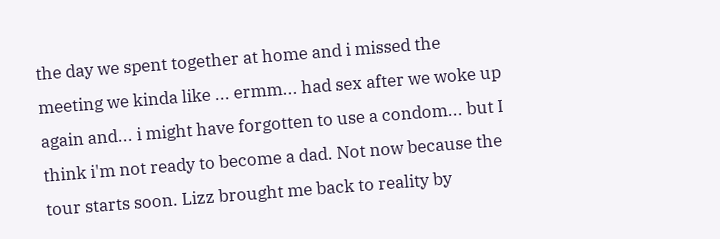the day we spent together at home and i missed the meeting we kinda like ... ermm... had sex after we woke up again and... i might have forgotten to use a condom... but I think i'm not ready to become a dad. Not now because the tour starts soon. Lizz brought me back to reality by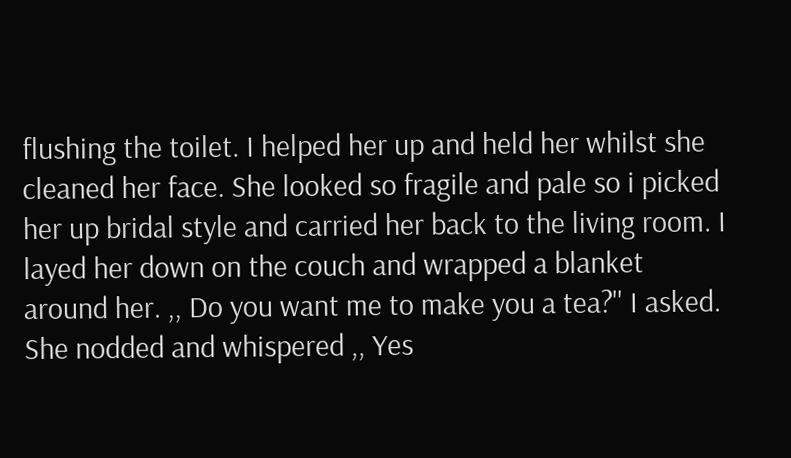flushing the toilet. I helped her up and held her whilst she cleaned her face. She looked so fragile and pale so i picked her up bridal style and carried her back to the living room. I layed her down on the couch and wrapped a blanket around her. ,, Do you want me to make you a tea?'' I asked. She nodded and whispered ,, Yes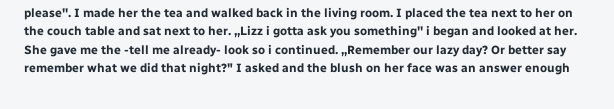please''. I made her the tea and walked back in the living room. I placed the tea next to her on the couch table and sat next to her. ,,Lizz i gotta ask you something'' i began and looked at her. She gave me the -tell me already- look so i continued. ,,Remember our lazy day? Or better say remember what we did that night?" I asked and the blush on her face was an answer enough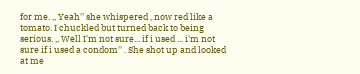for me. ,, Yeah'' she whispered , now red like a tomato. I chuckled but turned back to being serious. ,, Well I'm not sure... if i used ... i'm not sure if i used a condom'' . She shot up and looked at me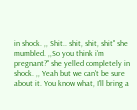in shock. ,, Shit.. shit, shit, shit'' she mumbled. ,,So you think i'm pregnant?" she yelled completely in shock. ,, Yeah but we can't be sure about it. You know what, I'll bring a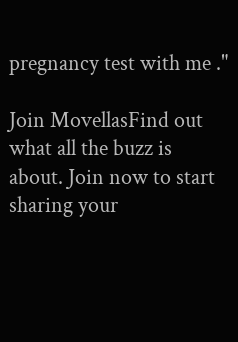pregnancy test with me ."

Join MovellasFind out what all the buzz is about. Join now to start sharing your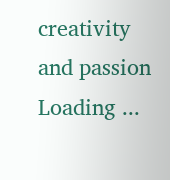creativity and passion
Loading ...